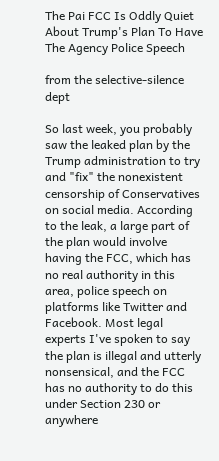The Pai FCC Is Oddly Quiet About Trump's Plan To Have The Agency Police Speech

from the selective-silence dept

So last week, you probably saw the leaked plan by the Trump administration to try and "fix" the nonexistent censorship of Conservatives on social media. According to the leak, a large part of the plan would involve having the FCC, which has no real authority in this area, police speech on platforms like Twitter and Facebook. Most legal experts I've spoken to say the plan is illegal and utterly nonsensical, and the FCC has no authority to do this under Section 230 or anywhere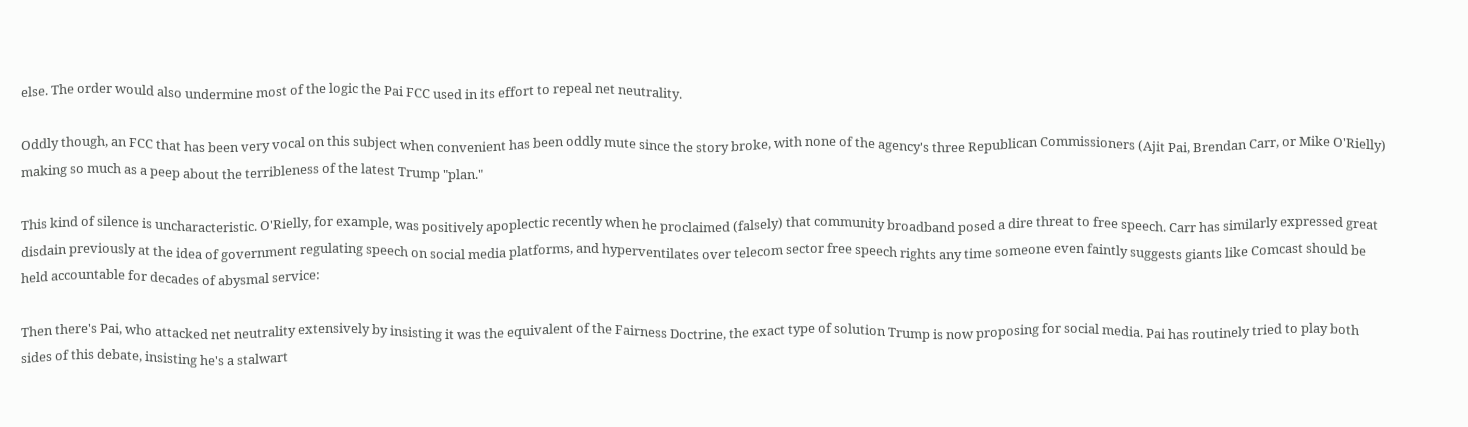else. The order would also undermine most of the logic the Pai FCC used in its effort to repeal net neutrality.

Oddly though, an FCC that has been very vocal on this subject when convenient has been oddly mute since the story broke, with none of the agency's three Republican Commissioners (Ajit Pai, Brendan Carr, or Mike O'Rielly) making so much as a peep about the terribleness of the latest Trump "plan."

This kind of silence is uncharacteristic. O'Rielly, for example, was positively apoplectic recently when he proclaimed (falsely) that community broadband posed a dire threat to free speech. Carr has similarly expressed great disdain previously at the idea of government regulating speech on social media platforms, and hyperventilates over telecom sector free speech rights any time someone even faintly suggests giants like Comcast should be held accountable for decades of abysmal service:

Then there's Pai, who attacked net neutrality extensively by insisting it was the equivalent of the Fairness Doctrine, the exact type of solution Trump is now proposing for social media. Pai has routinely tried to play both sides of this debate, insisting he's a stalwart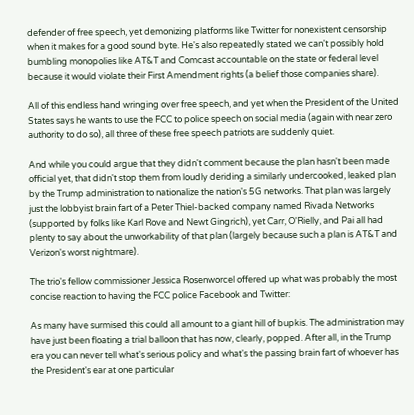defender of free speech, yet demonizing platforms like Twitter for nonexistent censorship when it makes for a good sound byte. He's also repeatedly stated we can't possibly hold bumbling monopolies like AT&T and Comcast accountable on the state or federal level because it would violate their First Amendment rights (a belief those companies share).

All of this endless hand wringing over free speech, and yet when the President of the United States says he wants to use the FCC to police speech on social media (again with near zero authority to do so), all three of these free speech patriots are suddenly quiet.

And while you could argue that they didn't comment because the plan hasn't been made official yet, that didn't stop them from loudly deriding a similarly undercooked, leaked plan by the Trump administration to nationalize the nation's 5G networks. That plan was largely just the lobbyist brain fart of a Peter Thiel-backed company named Rivada Networks (supported by folks like Karl Rove and Newt Gingrich), yet Carr, O'Rielly, and Pai all had plenty to say about the unworkability of that plan (largely because such a plan is AT&T and Verizon's worst nightmare).

The trio's fellow commissioner Jessica Rosenworcel offered up what was probably the most concise reaction to having the FCC police Facebook and Twitter:

As many have surmised this could all amount to a giant hill of bupkis. The administration may have just been floating a trial balloon that has now, clearly, popped. After all, in the Trump era you can never tell what's serious policy and what's the passing brain fart of whoever has the President's ear at one particular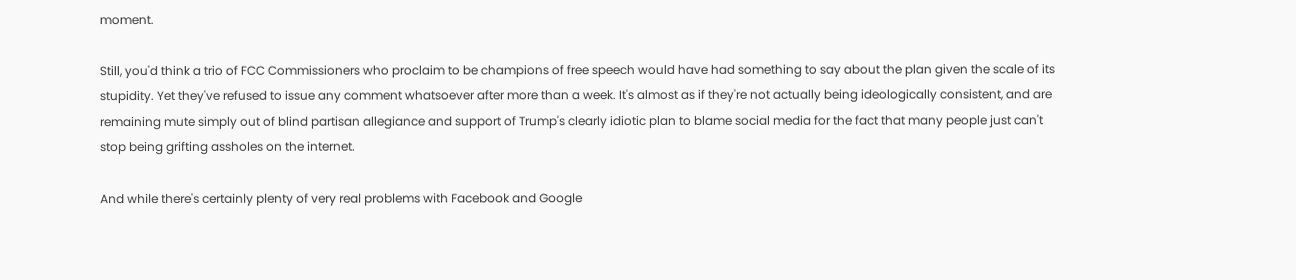moment.

Still, you'd think a trio of FCC Commissioners who proclaim to be champions of free speech would have had something to say about the plan given the scale of its stupidity. Yet they've refused to issue any comment whatsoever after more than a week. It's almost as if they're not actually being ideologically consistent, and are remaining mute simply out of blind partisan allegiance and support of Trump's clearly idiotic plan to blame social media for the fact that many people just can't stop being grifting assholes on the internet.

And while there's certainly plenty of very real problems with Facebook and Google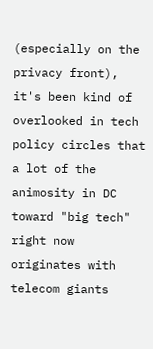(especially on the privacy front), it's been kind of overlooked in tech policy circles that a lot of the animosity in DC toward "big tech" right now originates with telecom giants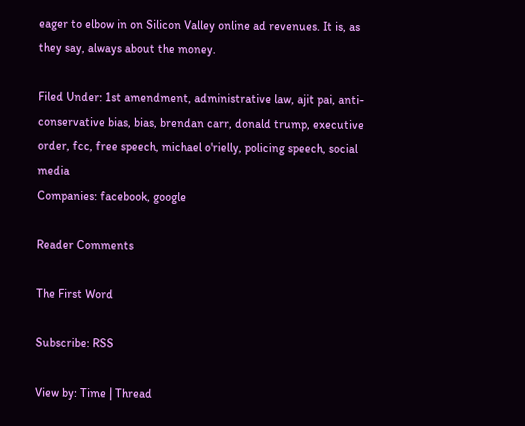eager to elbow in on Silicon Valley online ad revenues. It is, as they say, always about the money.

Filed Under: 1st amendment, administrative law, ajit pai, anti-conservative bias, bias, brendan carr, donald trump, executive order, fcc, free speech, michael o'rielly, policing speech, social media
Companies: facebook, google

Reader Comments

The First Word

Subscribe: RSS

View by: Time | Thread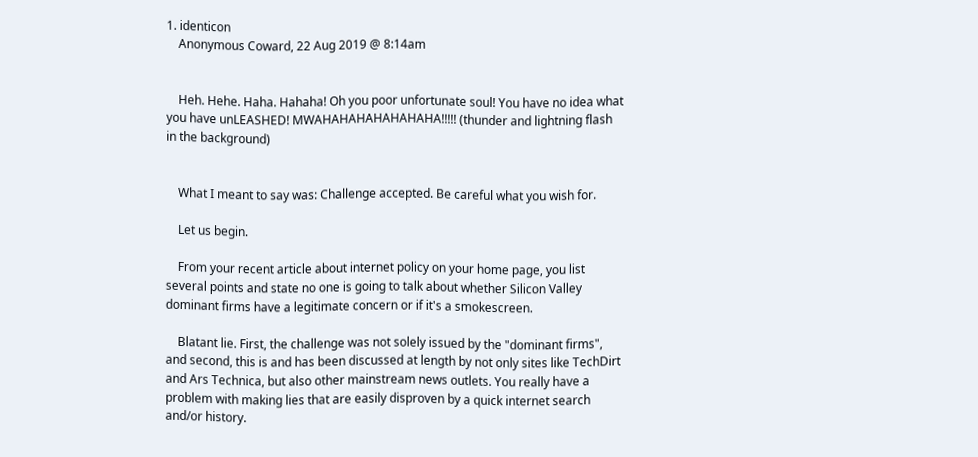1. identicon
    Anonymous Coward, 22 Aug 2019 @ 8:14am


    Heh. Hehe. Haha. Hahaha! Oh you poor unfortunate soul! You have no idea what you have unLEASHED! MWAHAHAHAHAHAHAHA!!!!! (thunder and lightning flash in the background)


    What I meant to say was: Challenge accepted. Be careful what you wish for.

    Let us begin.

    From your recent article about internet policy on your home page, you list several points and state no one is going to talk about whether Silicon Valley dominant firms have a legitimate concern or if it's a smokescreen.

    Blatant lie. First, the challenge was not solely issued by the "dominant firms", and second, this is and has been discussed at length by not only sites like TechDirt and Ars Technica, but also other mainstream news outlets. You really have a problem with making lies that are easily disproven by a quick internet search and/or history.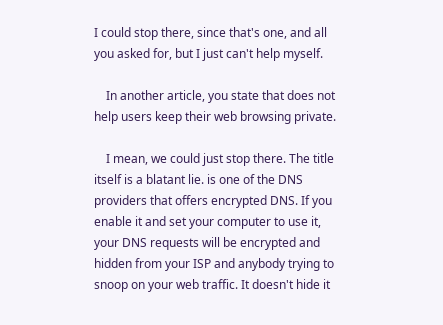I could stop there, since that's one, and all you asked for, but I just can't help myself.

    In another article, you state that does not help users keep their web browsing private.

    I mean, we could just stop there. The title itself is a blatant lie. is one of the DNS providers that offers encrypted DNS. If you enable it and set your computer to use it, your DNS requests will be encrypted and hidden from your ISP and anybody trying to snoop on your web traffic. It doesn't hide it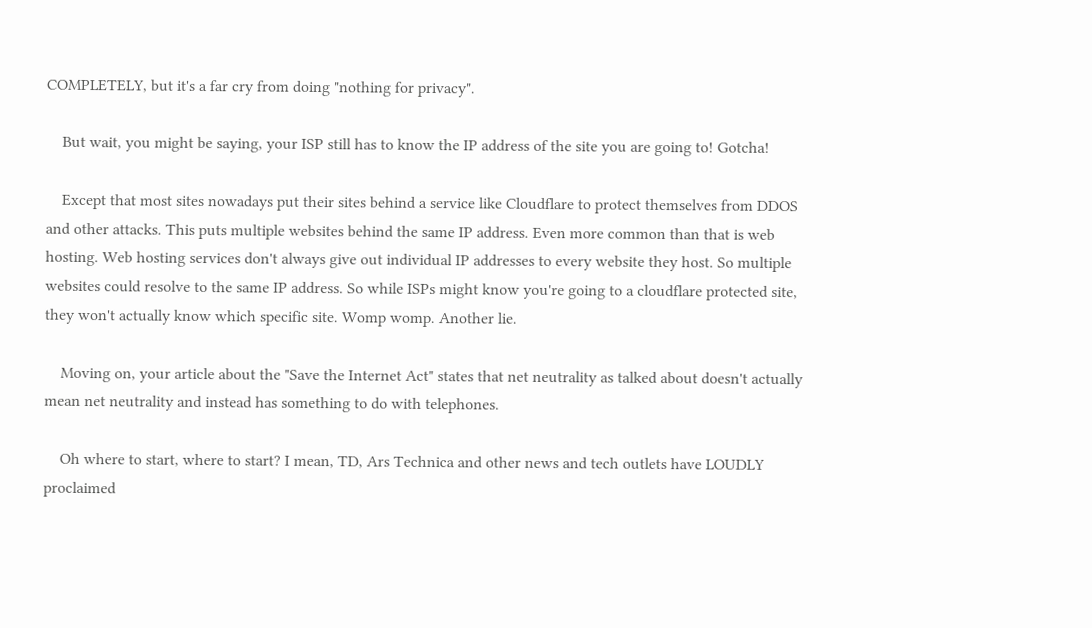COMPLETELY, but it's a far cry from doing "nothing for privacy".

    But wait, you might be saying, your ISP still has to know the IP address of the site you are going to! Gotcha!

    Except that most sites nowadays put their sites behind a service like Cloudflare to protect themselves from DDOS and other attacks. This puts multiple websites behind the same IP address. Even more common than that is web hosting. Web hosting services don't always give out individual IP addresses to every website they host. So multiple websites could resolve to the same IP address. So while ISPs might know you're going to a cloudflare protected site, they won't actually know which specific site. Womp womp. Another lie.

    Moving on, your article about the "Save the Internet Act" states that net neutrality as talked about doesn't actually mean net neutrality and instead has something to do with telephones.

    Oh where to start, where to start? I mean, TD, Ars Technica and other news and tech outlets have LOUDLY proclaimed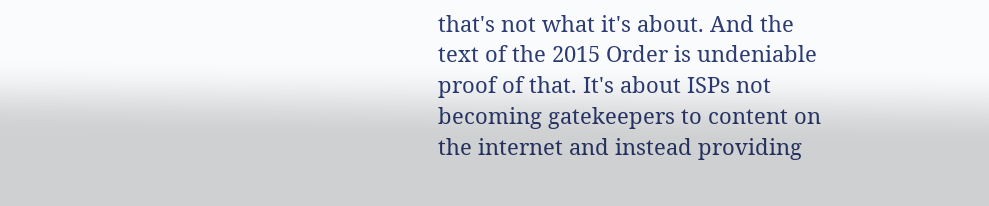that's not what it's about. And the text of the 2015 Order is undeniable proof of that. It's about ISPs not becoming gatekeepers to content on the internet and instead providing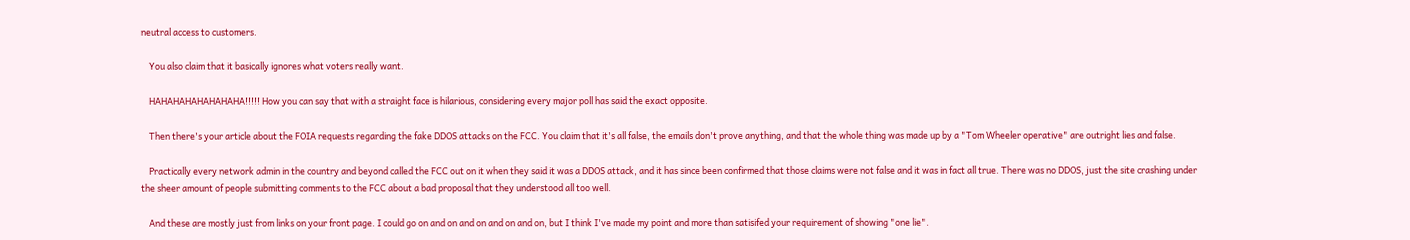neutral access to customers.

    You also claim that it basically ignores what voters really want.

    HAHAHAHAHAHAHAHA!!!!! How you can say that with a straight face is hilarious, considering every major poll has said the exact opposite.

    Then there's your article about the FOIA requests regarding the fake DDOS attacks on the FCC. You claim that it's all false, the emails don't prove anything, and that the whole thing was made up by a "Tom Wheeler operative" are outright lies and false.

    Practically every network admin in the country and beyond called the FCC out on it when they said it was a DDOS attack, and it has since been confirmed that those claims were not false and it was in fact all true. There was no DDOS, just the site crashing under the sheer amount of people submitting comments to the FCC about a bad proposal that they understood all too well.

    And these are mostly just from links on your front page. I could go on and on and on and on and on, but I think I've made my point and more than satisifed your requirement of showing "one lie".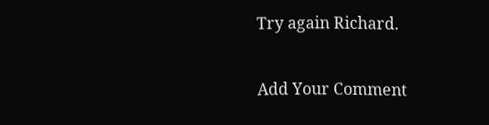Try again Richard.

Add Your Comment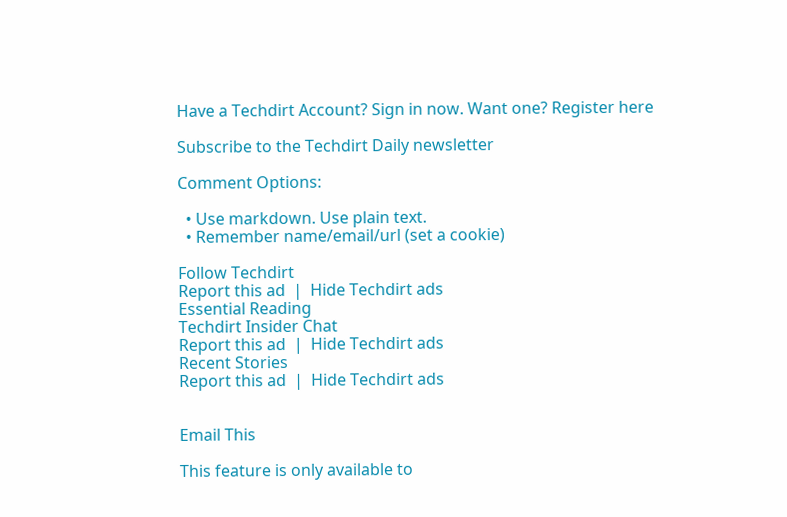Have a Techdirt Account? Sign in now. Want one? Register here

Subscribe to the Techdirt Daily newsletter

Comment Options:

  • Use markdown. Use plain text.
  • Remember name/email/url (set a cookie)

Follow Techdirt
Report this ad  |  Hide Techdirt ads
Essential Reading
Techdirt Insider Chat
Report this ad  |  Hide Techdirt ads
Recent Stories
Report this ad  |  Hide Techdirt ads


Email This

This feature is only available to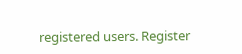registered users. Register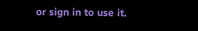or sign in to use it.